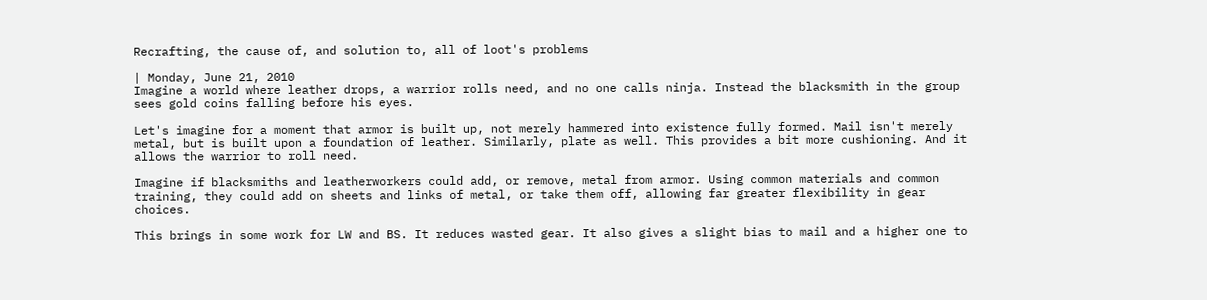Recrafting, the cause of, and solution to, all of loot's problems

| Monday, June 21, 2010
Imagine a world where leather drops, a warrior rolls need, and no one calls ninja. Instead the blacksmith in the group sees gold coins falling before his eyes.

Let's imagine for a moment that armor is built up, not merely hammered into existence fully formed. Mail isn't merely metal, but is built upon a foundation of leather. Similarly, plate as well. This provides a bit more cushioning. And it allows the warrior to roll need.

Imagine if blacksmiths and leatherworkers could add, or remove, metal from armor. Using common materials and common training, they could add on sheets and links of metal, or take them off, allowing far greater flexibility in gear choices.

This brings in some work for LW and BS. It reduces wasted gear. It also gives a slight bias to mail and a higher one to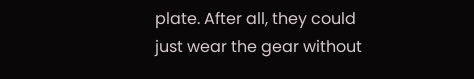plate. After all, they could just wear the gear without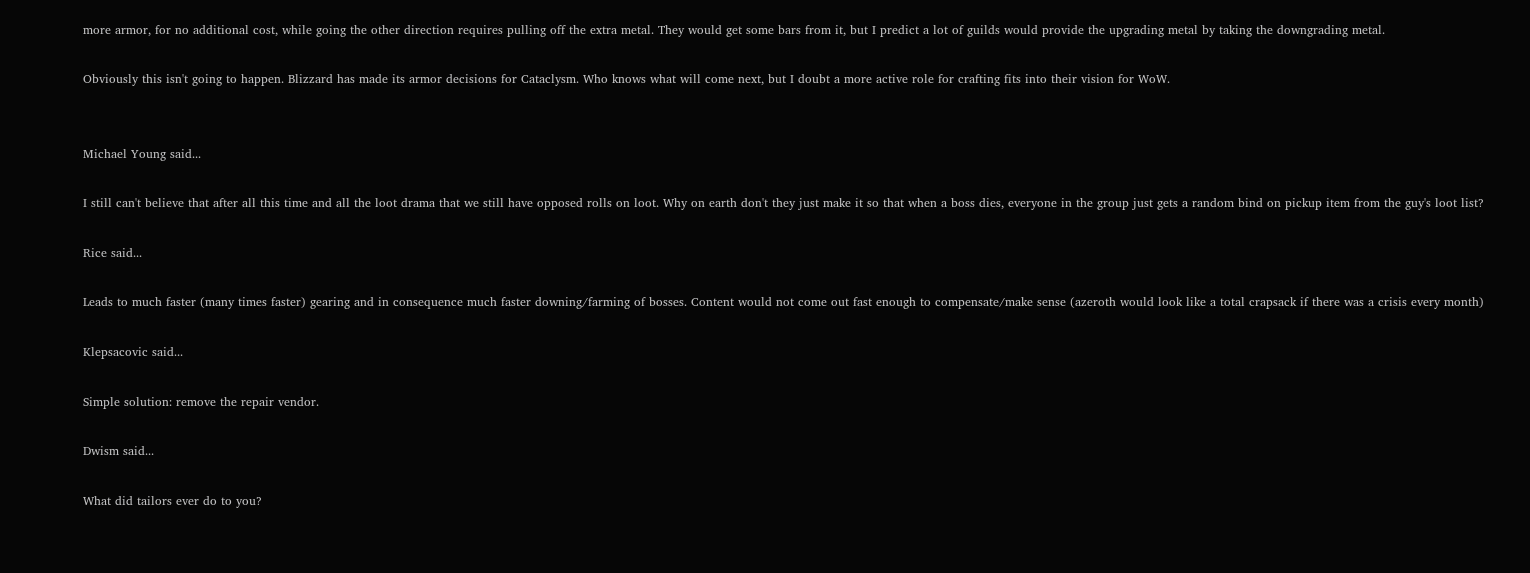more armor, for no additional cost, while going the other direction requires pulling off the extra metal. They would get some bars from it, but I predict a lot of guilds would provide the upgrading metal by taking the downgrading metal.

Obviously this isn't going to happen. Blizzard has made its armor decisions for Cataclysm. Who knows what will come next, but I doubt a more active role for crafting fits into their vision for WoW.


Michael Young said...

I still can't believe that after all this time and all the loot drama that we still have opposed rolls on loot. Why on earth don't they just make it so that when a boss dies, everyone in the group just gets a random bind on pickup item from the guy's loot list?

Rice said...

Leads to much faster (many times faster) gearing and in consequence much faster downing/farming of bosses. Content would not come out fast enough to compensate/make sense (azeroth would look like a total crapsack if there was a crisis every month)

Klepsacovic said...

Simple solution: remove the repair vendor.

Dwism said...

What did tailors ever do to you?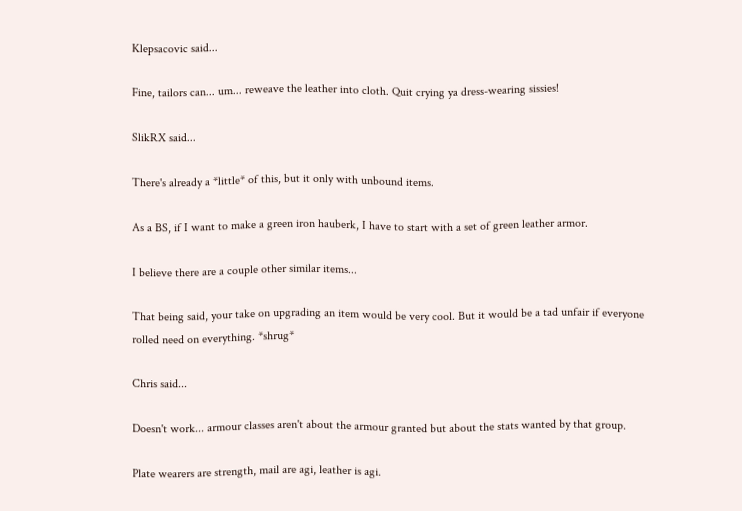Klepsacovic said...

Fine, tailors can... um... reweave the leather into cloth. Quit crying ya dress-wearing sissies!

SlikRX said...

There's already a *little* of this, but it only with unbound items.

As a BS, if I want to make a green iron hauberk, I have to start with a set of green leather armor.

I believe there are a couple other similar items...

That being said, your take on upgrading an item would be very cool. But it would be a tad unfair if everyone rolled need on everything. *shrug*

Chris said...

Doesn't work... armour classes aren't about the armour granted but about the stats wanted by that group.

Plate wearers are strength, mail are agi, leather is agi.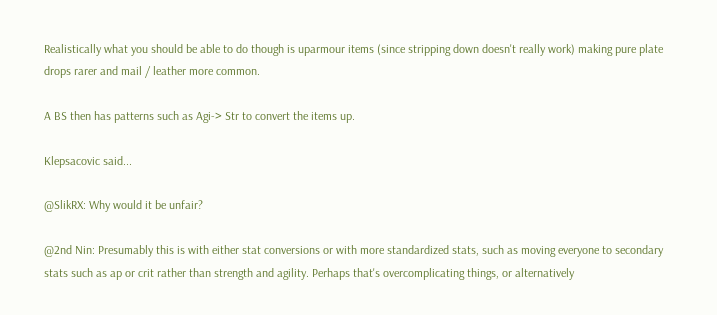Realistically what you should be able to do though is uparmour items (since stripping down doesn't really work) making pure plate drops rarer and mail / leather more common.

A BS then has patterns such as Agi-> Str to convert the items up.

Klepsacovic said...

@SlikRX: Why would it be unfair?

@2nd Nin: Presumably this is with either stat conversions or with more standardized stats, such as moving everyone to secondary stats such as ap or crit rather than strength and agility. Perhaps that's overcomplicating things, or alternatively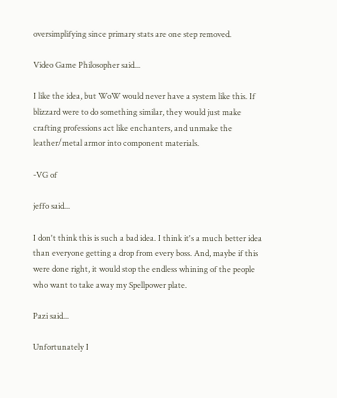oversimplifying since primary stats are one step removed.

Video Game Philosopher said...

I like the idea, but WoW would never have a system like this. If blizzard were to do something similar, they would just make crafting professions act like enchanters, and unmake the leather/metal armor into component materials.

-VG of

jeffo said...

I don't think this is such a bad idea. I think it's a much better idea than everyone getting a drop from every boss. And, maybe if this were done right, it would stop the endless whining of the people who want to take away my Spellpower plate.

Pazi said...

Unfortunately I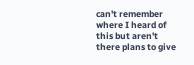can't remember where I heard of this but aren't there plans to give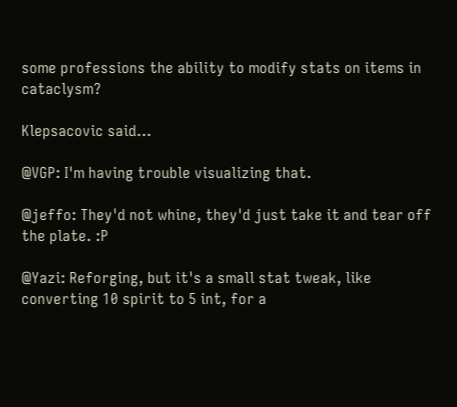some professions the ability to modify stats on items in cataclysm?

Klepsacovic said...

@VGP: I'm having trouble visualizing that.

@jeffo: They'd not whine, they'd just take it and tear off the plate. :P

@Yazi: Reforging, but it's a small stat tweak, like converting 10 spirit to 5 int, for a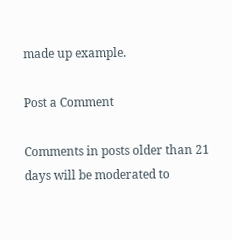made up example.

Post a Comment

Comments in posts older than 21 days will be moderated to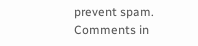prevent spam. Comments in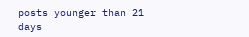posts younger than 21 days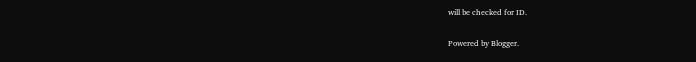will be checked for ID.

Powered by Blogger.